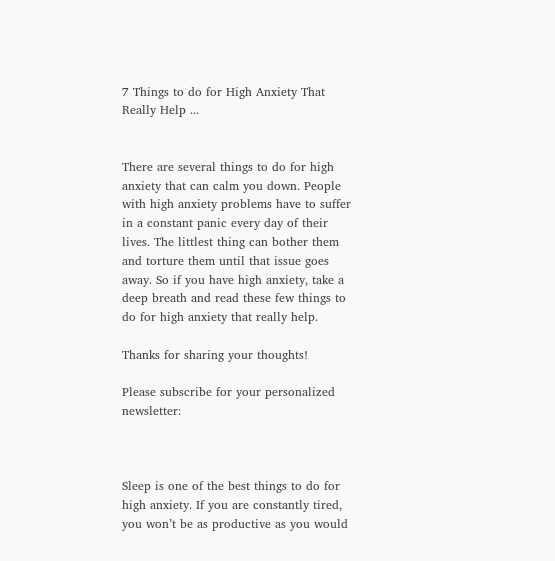7 Things to do for High Anxiety That Really Help ...


There are several things to do for high anxiety that can calm you down. People with high anxiety problems have to suffer in a constant panic every day of their lives. The littlest thing can bother them and torture them until that issue goes away. So if you have high anxiety, take a deep breath and read these few things to do for high anxiety that really help.

Thanks for sharing your thoughts!

Please subscribe for your personalized newsletter:



Sleep is one of the best things to do for high anxiety. If you are constantly tired, you won’t be as productive as you would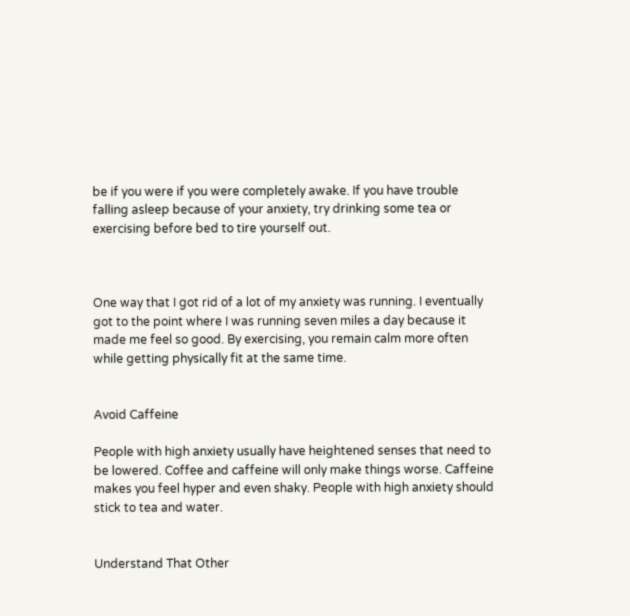be if you were if you were completely awake. If you have trouble falling asleep because of your anxiety, try drinking some tea or exercising before bed to tire yourself out.



One way that I got rid of a lot of my anxiety was running. I eventually got to the point where I was running seven miles a day because it made me feel so good. By exercising, you remain calm more often while getting physically fit at the same time.


Avoid Caffeine

People with high anxiety usually have heightened senses that need to be lowered. Coffee and caffeine will only make things worse. Caffeine makes you feel hyper and even shaky. People with high anxiety should stick to tea and water.


Understand That Other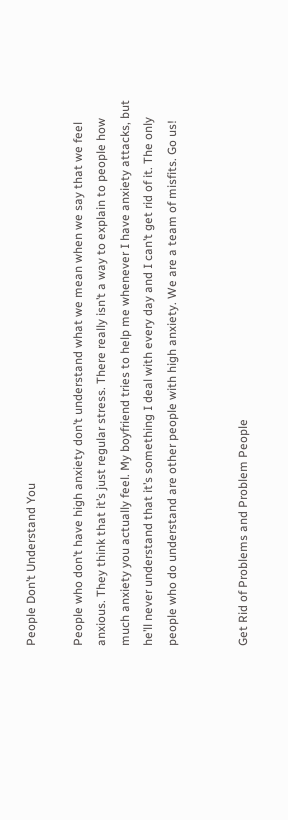People Don’t Understand You

People who don’t have high anxiety don’t understand what we mean when we say that we feel anxious. They think that it’s just regular stress. There really isn’t a way to explain to people how much anxiety you actually feel. My boyfriend tries to help me whenever I have anxiety attacks, but he’ll never understand that it’s something I deal with every day and I can’t get rid of it. The only people who do understand are other people with high anxiety. We are a team of misfits. Go us!


Get Rid of Problems and Problem People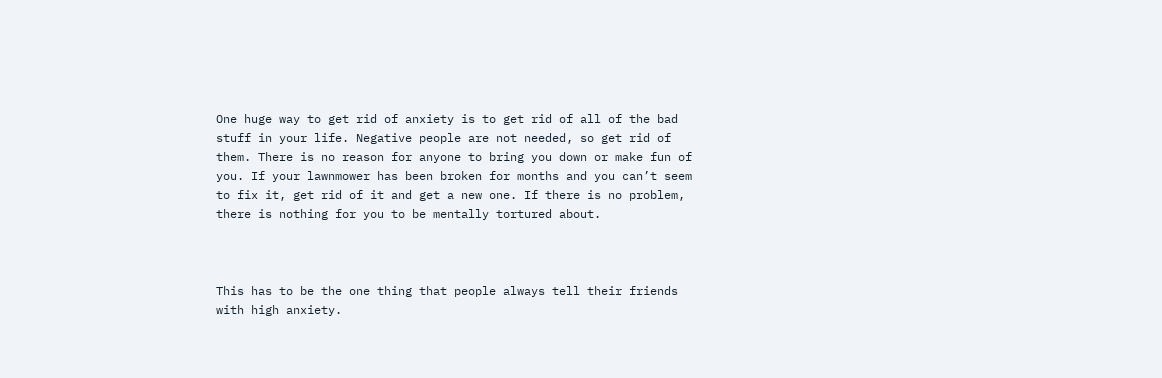One huge way to get rid of anxiety is to get rid of all of the bad stuff in your life. Negative people are not needed, so get rid of them. There is no reason for anyone to bring you down or make fun of you. If your lawnmower has been broken for months and you can’t seem to fix it, get rid of it and get a new one. If there is no problem, there is nothing for you to be mentally tortured about.



This has to be the one thing that people always tell their friends with high anxiety.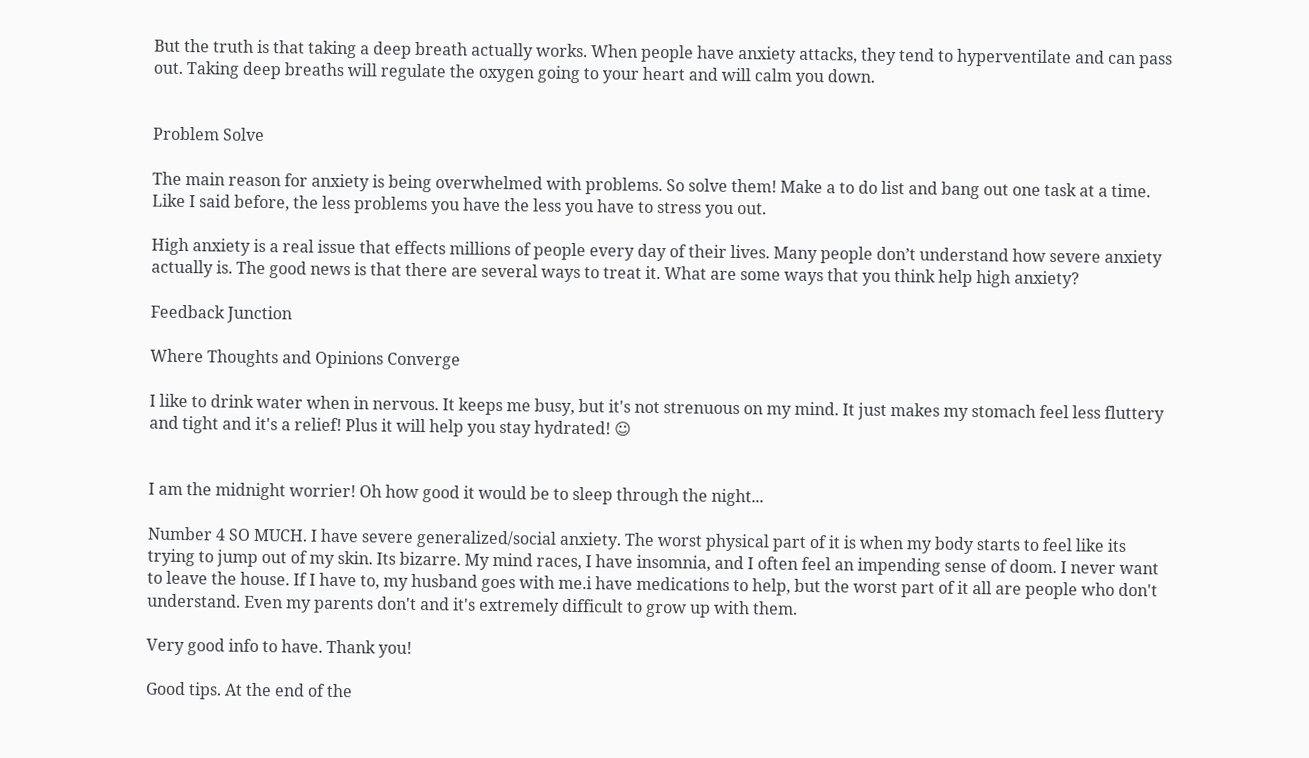But the truth is that taking a deep breath actually works. When people have anxiety attacks, they tend to hyperventilate and can pass out. Taking deep breaths will regulate the oxygen going to your heart and will calm you down.


Problem Solve

The main reason for anxiety is being overwhelmed with problems. So solve them! Make a to do list and bang out one task at a time. Like I said before, the less problems you have the less you have to stress you out.

High anxiety is a real issue that effects millions of people every day of their lives. Many people don’t understand how severe anxiety actually is. The good news is that there are several ways to treat it. What are some ways that you think help high anxiety?

Feedback Junction

Where Thoughts and Opinions Converge

I like to drink water when in nervous. It keeps me busy, but it's not strenuous on my mind. It just makes my stomach feel less fluttery and tight and it's a relief! Plus it will help you stay hydrated! ☺


I am the midnight worrier! Oh how good it would be to sleep through the night...

Number 4 SO MUCH. I have severe generalized/social anxiety. The worst physical part of it is when my body starts to feel like its trying to jump out of my skin. Its bizarre. My mind races, I have insomnia, and I often feel an impending sense of doom. I never want to leave the house. If I have to, my husband goes with me.i have medications to help, but the worst part of it all are people who don't understand. Even my parents don't and it's extremely difficult to grow up with them.

Very good info to have. Thank you!

Good tips. At the end of the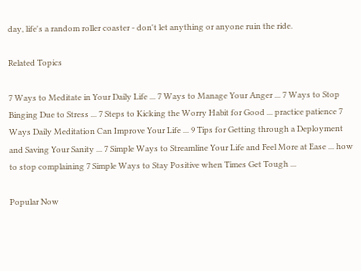day, life's a random roller coaster - don't let anything or anyone ruin the ride.

Related Topics

7 Ways to Meditate in Your Daily Life ... 7 Ways to Manage Your Anger ... 7 Ways to Stop Binging Due to Stress ... 7 Steps to Kicking the Worry Habit for Good ... practice patience 7 Ways Daily Meditation Can Improve Your Life ... 9 Tips for Getting through a Deployment and Saving Your Sanity ... 7 Simple Ways to Streamline Your Life and Feel More at Ease ... how to stop complaining 7 Simple Ways to Stay Positive when Times Get Tough ...

Popular Now